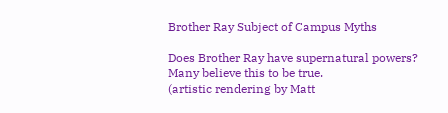Brother Ray Subject of Campus Myths

Does Brother Ray have supernatural powers? Many believe this to be true.
(artistic rendering by Matt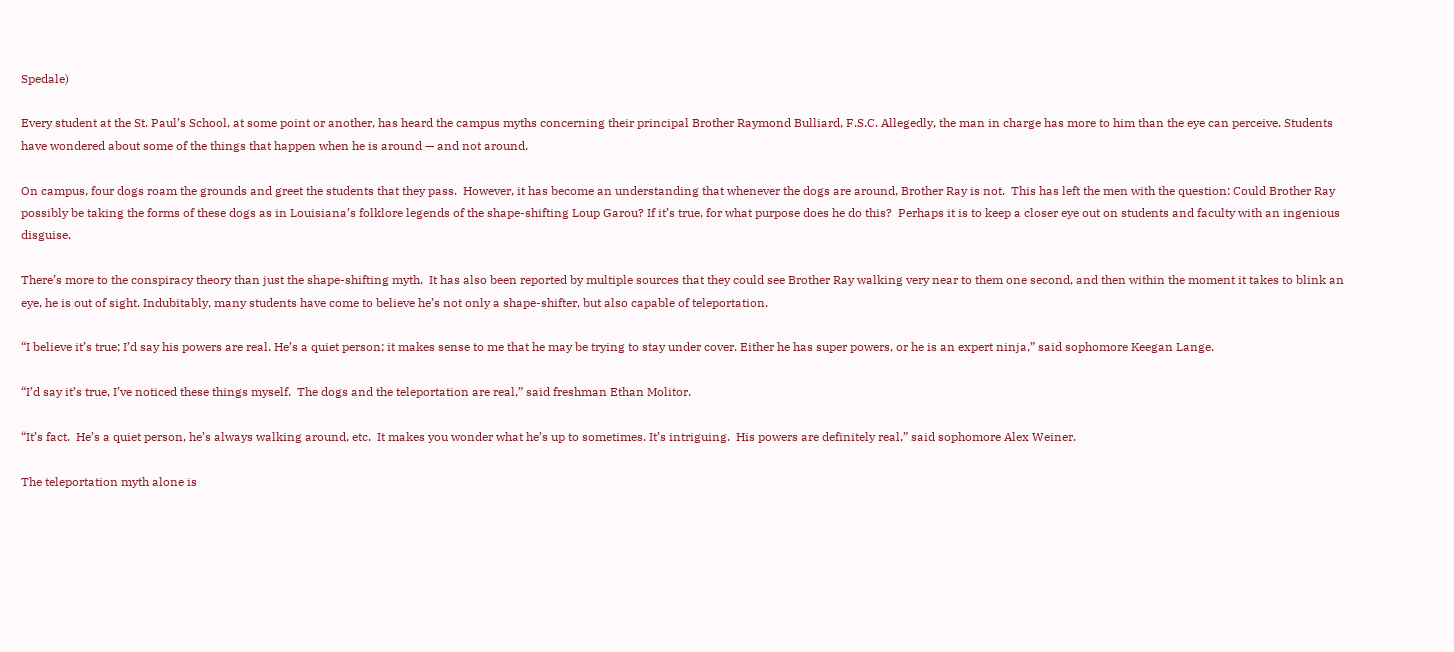Spedale)

Every student at the St. Paul’s School, at some point or another, has heard the campus myths concerning their principal Brother Raymond Bulliard, F.S.C. Allegedly, the man in charge has more to him than the eye can perceive. Students have wondered about some of the things that happen when he is around — and not around.

On campus, four dogs roam the grounds and greet the students that they pass.  However, it has become an understanding that whenever the dogs are around, Brother Ray is not.  This has left the men with the question: Could Brother Ray possibly be taking the forms of these dogs as in Louisiana’s folklore legends of the shape-shifting Loup Garou? If it’s true, for what purpose does he do this?  Perhaps it is to keep a closer eye out on students and faculty with an ingenious disguise.

There’s more to the conspiracy theory than just the shape-shifting myth.  It has also been reported by multiple sources that they could see Brother Ray walking very near to them one second, and then within the moment it takes to blink an eye, he is out of sight. Indubitably, many students have come to believe he’s not only a shape-shifter, but also capable of teleportation.

“I believe it’s true; I’d say his powers are real. He’s a quiet person; it makes sense to me that he may be trying to stay under cover. Either he has super powers, or he is an expert ninja,” said sophomore Keegan Lange.

“I’d say it’s true, I’ve noticed these things myself.  The dogs and the teleportation are real,” said freshman Ethan Molitor.

“It’s fact.  He’s a quiet person, he’s always walking around, etc.  It makes you wonder what he’s up to sometimes. It’s intriguing.  His powers are definitely real,” said sophomore Alex Weiner.

The teleportation myth alone is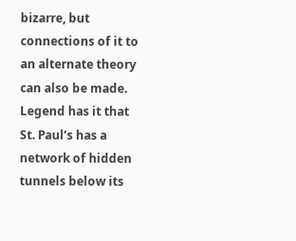bizarre, but connections of it to an alternate theory can also be made. Legend has it that St. Paul’s has a network of hidden tunnels below its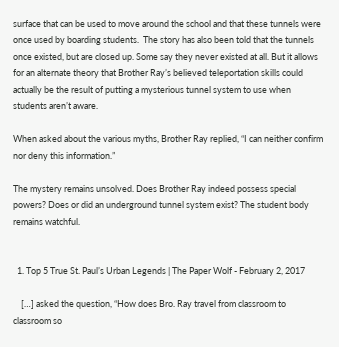surface that can be used to move around the school and that these tunnels were once used by boarding students.  The story has also been told that the tunnels once existed, but are closed up. Some say they never existed at all. But it allows for an alternate theory that Brother Ray’s believed teleportation skills could actually be the result of putting a mysterious tunnel system to use when students aren’t aware.

When asked about the various myths, Brother Ray replied, “I can neither confirm nor deny this information.”

The mystery remains unsolved. Does Brother Ray indeed possess special powers? Does or did an underground tunnel system exist? The student body remains watchful.


  1. Top 5 True St. Paul’s Urban Legends | The Paper Wolf - February 2, 2017

    […] asked the question, “How does Bro. Ray travel from classroom to classroom so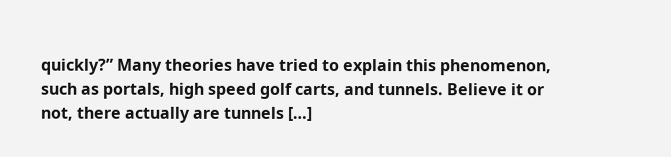quickly?” Many theories have tried to explain this phenomenon, such as portals, high speed golf carts, and tunnels. Believe it or not, there actually are tunnels […]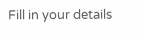Fill in your details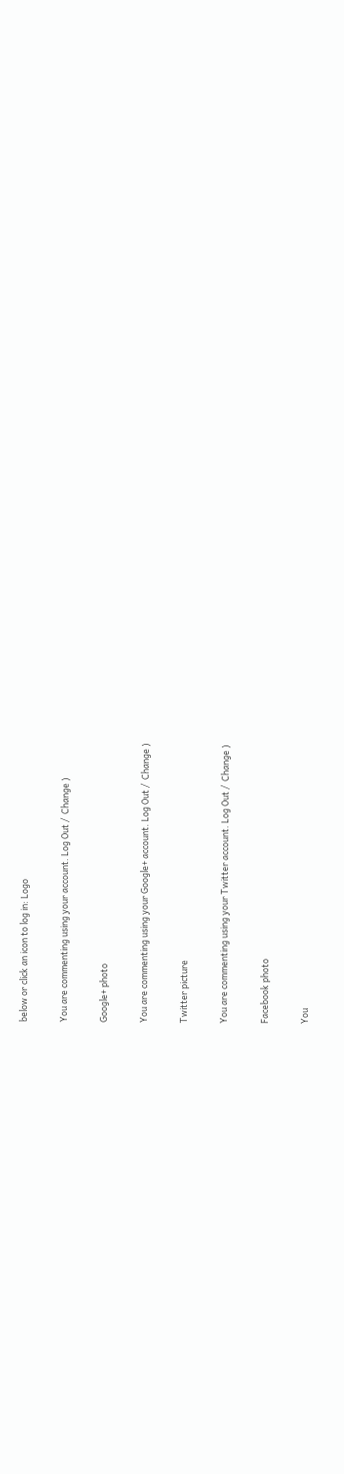below or click an icon to log in: Logo

You are commenting using your account. Log Out /  Change )

Google+ photo

You are commenting using your Google+ account. Log Out /  Change )

Twitter picture

You are commenting using your Twitter account. Log Out /  Change )

Facebook photo

You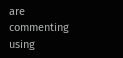are commenting using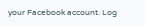your Facebook account. Log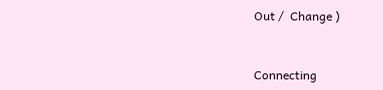Out /  Change )


Connecting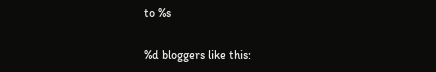to %s

%d bloggers like this: